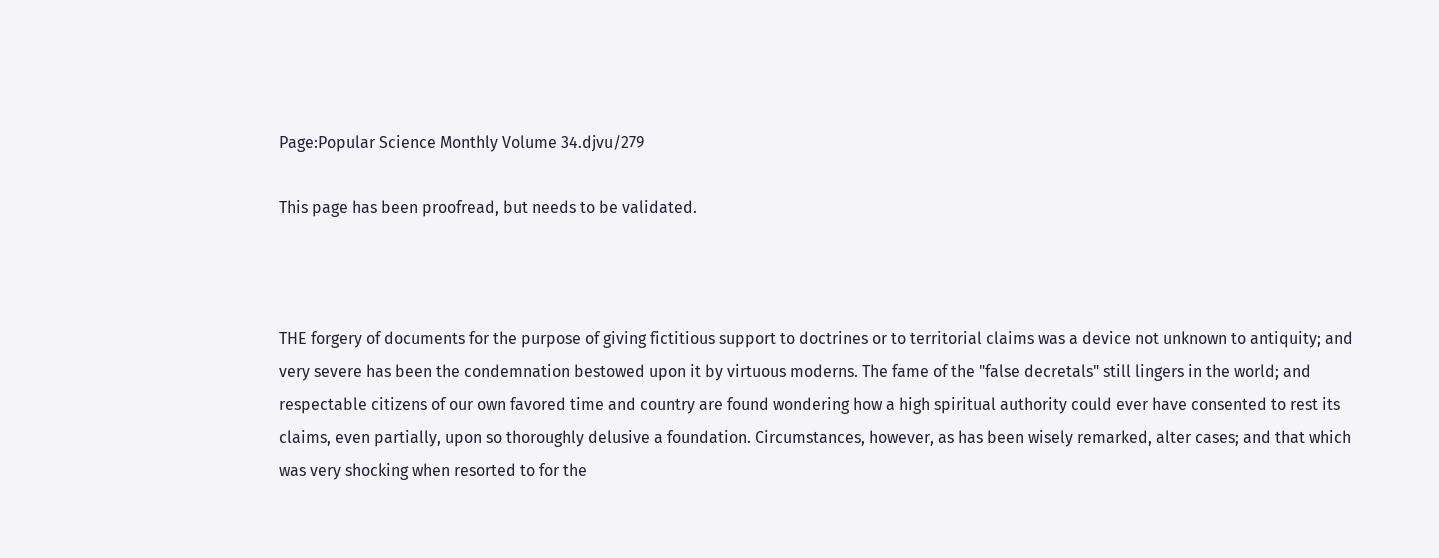Page:Popular Science Monthly Volume 34.djvu/279

This page has been proofread, but needs to be validated.



THE forgery of documents for the purpose of giving fictitious support to doctrines or to territorial claims was a device not unknown to antiquity; and very severe has been the condemnation bestowed upon it by virtuous moderns. The fame of the "false decretals" still lingers in the world; and respectable citizens of our own favored time and country are found wondering how a high spiritual authority could ever have consented to rest its claims, even partially, upon so thoroughly delusive a foundation. Circumstances, however, as has been wisely remarked, alter cases; and that which was very shocking when resorted to for the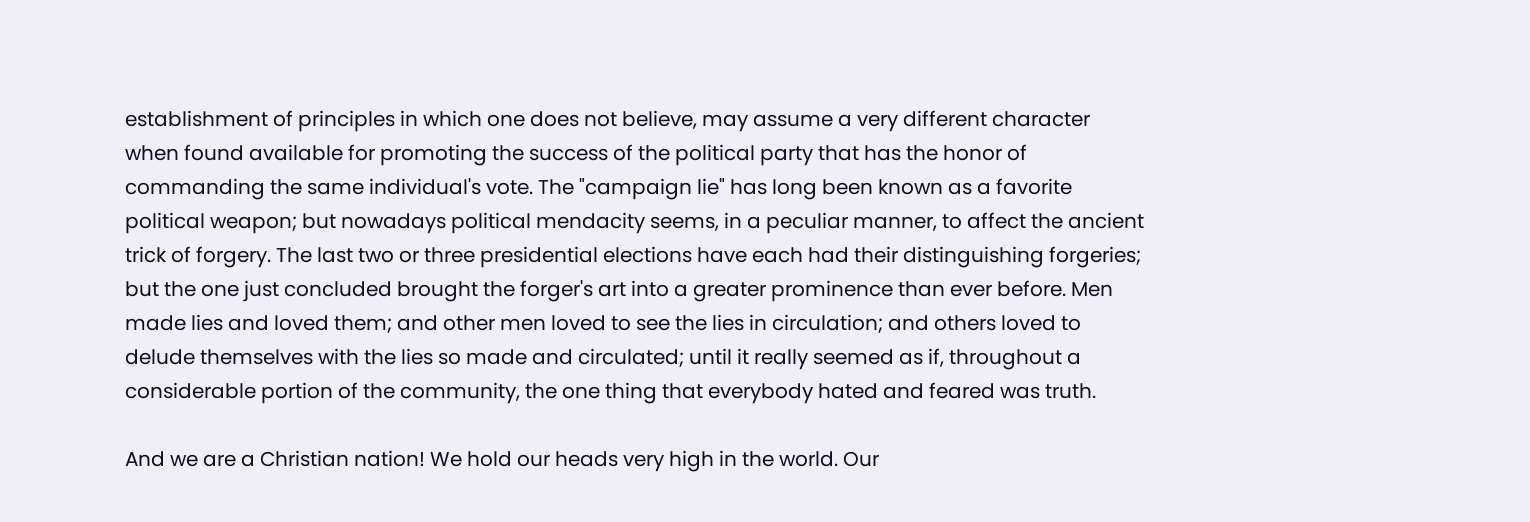establishment of principles in which one does not believe, may assume a very different character when found available for promoting the success of the political party that has the honor of commanding the same individual's vote. The "campaign lie" has long been known as a favorite political weapon; but nowadays political mendacity seems, in a peculiar manner, to affect the ancient trick of forgery. The last two or three presidential elections have each had their distinguishing forgeries; but the one just concluded brought the forger's art into a greater prominence than ever before. Men made lies and loved them; and other men loved to see the lies in circulation; and others loved to delude themselves with the lies so made and circulated; until it really seemed as if, throughout a considerable portion of the community, the one thing that everybody hated and feared was truth.

And we are a Christian nation! We hold our heads very high in the world. Our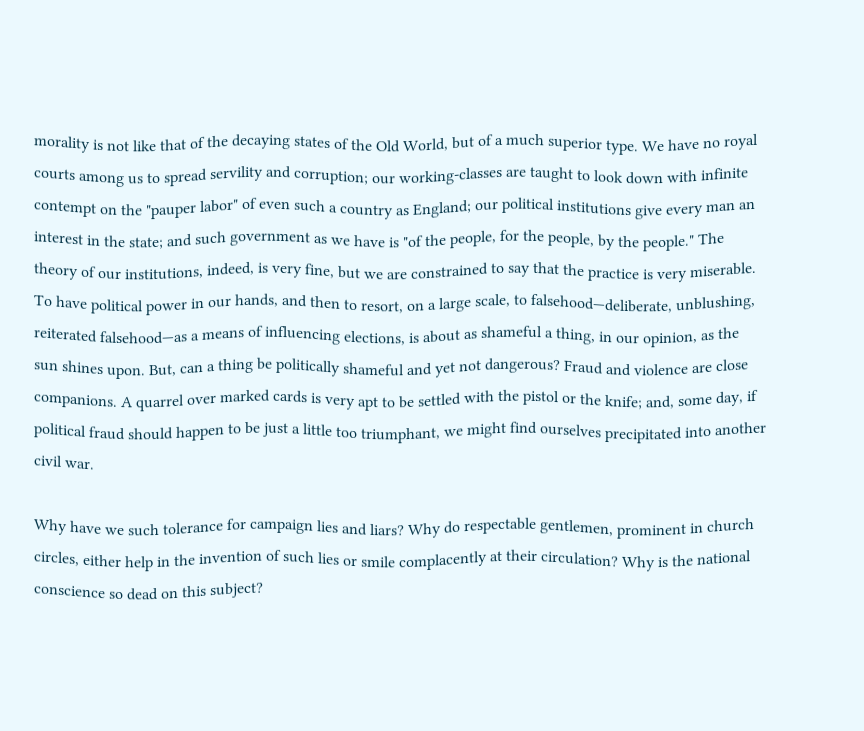morality is not like that of the decaying states of the Old World, but of a much superior type. We have no royal courts among us to spread servility and corruption; our working-classes are taught to look down with infinite contempt on the "pauper labor" of even such a country as England; our political institutions give every man an interest in the state; and such government as we have is "of the people, for the people, by the people." The theory of our institutions, indeed, is very fine, but we are constrained to say that the practice is very miserable. To have political power in our hands, and then to resort, on a large scale, to falsehood—deliberate, unblushing, reiterated falsehood—as a means of influencing elections, is about as shameful a thing, in our opinion, as the sun shines upon. But, can a thing be politically shameful and yet not dangerous? Fraud and violence are close companions. A quarrel over marked cards is very apt to be settled with the pistol or the knife; and, some day, if political fraud should happen to be just a little too triumphant, we might find ourselves precipitated into another civil war.

Why have we such tolerance for campaign lies and liars? Why do respectable gentlemen, prominent in church circles, either help in the invention of such lies or smile complacently at their circulation? Why is the national conscience so dead on this subject?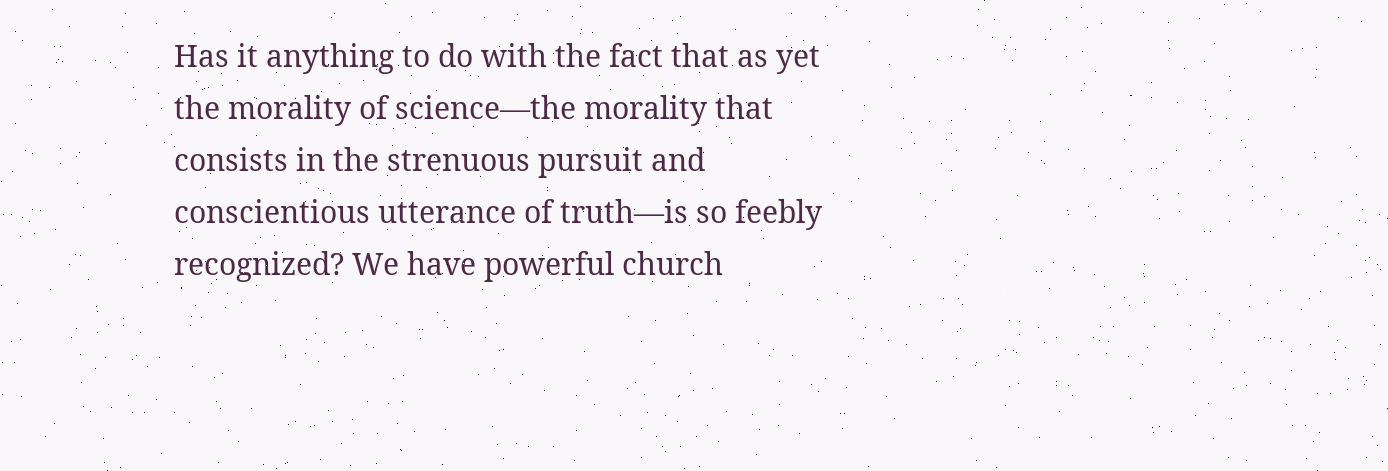Has it anything to do with the fact that as yet the morality of science—the morality that consists in the strenuous pursuit and conscientious utterance of truth—is so feebly recognized? We have powerful church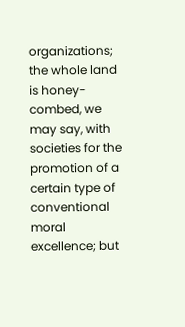organizations; the whole land is honey-combed, we may say, with societies for the promotion of a certain type of conventional moral excellence; but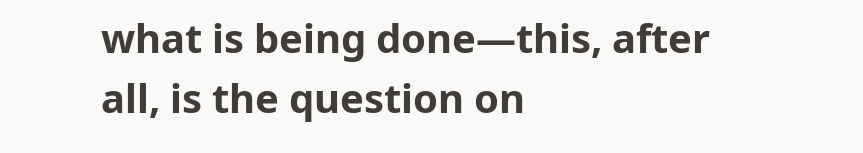what is being done—this, after all, is the question on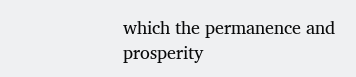which the permanence and prosperity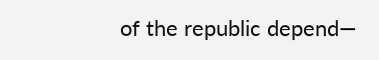of the republic depend—